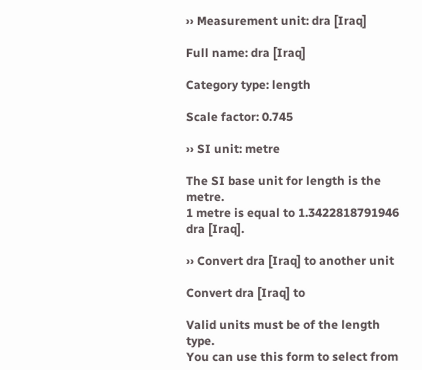›› Measurement unit: dra [Iraq]

Full name: dra [Iraq]

Category type: length

Scale factor: 0.745

›› SI unit: metre

The SI base unit for length is the metre.
1 metre is equal to 1.3422818791946 dra [Iraq].

›› Convert dra [Iraq] to another unit

Convert dra [Iraq] to

Valid units must be of the length type.
You can use this form to select from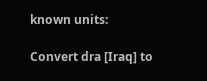known units:

Convert dra [Iraq] to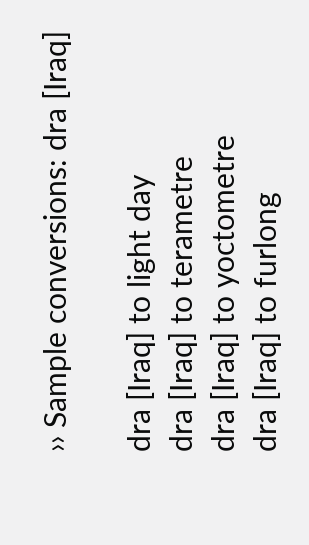›› Sample conversions: dra [Iraq]

dra [Iraq] to light day
dra [Iraq] to terametre
dra [Iraq] to yoctometre
dra [Iraq] to furlong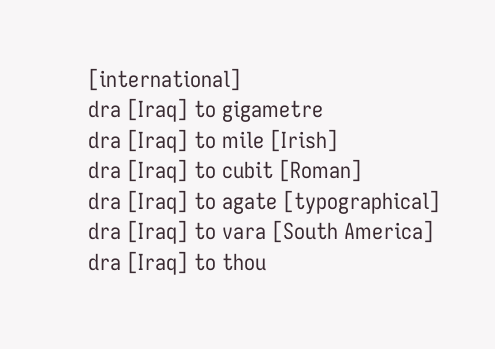[international]
dra [Iraq] to gigametre
dra [Iraq] to mile [Irish]
dra [Iraq] to cubit [Roman]
dra [Iraq] to agate [typographical]
dra [Iraq] to vara [South America]
dra [Iraq] to thou